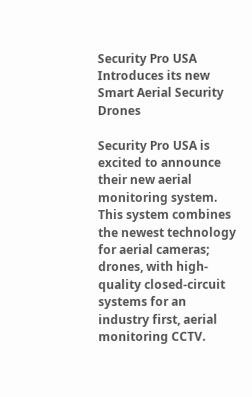Security Pro USA Introduces its new Smart Aerial Security Drones

Security Pro USA is excited to announce their new aerial monitoring system. This system combines the newest technology for aerial cameras; drones, with high-quality closed-circuit systems for an industry first, aerial monitoring CCTV.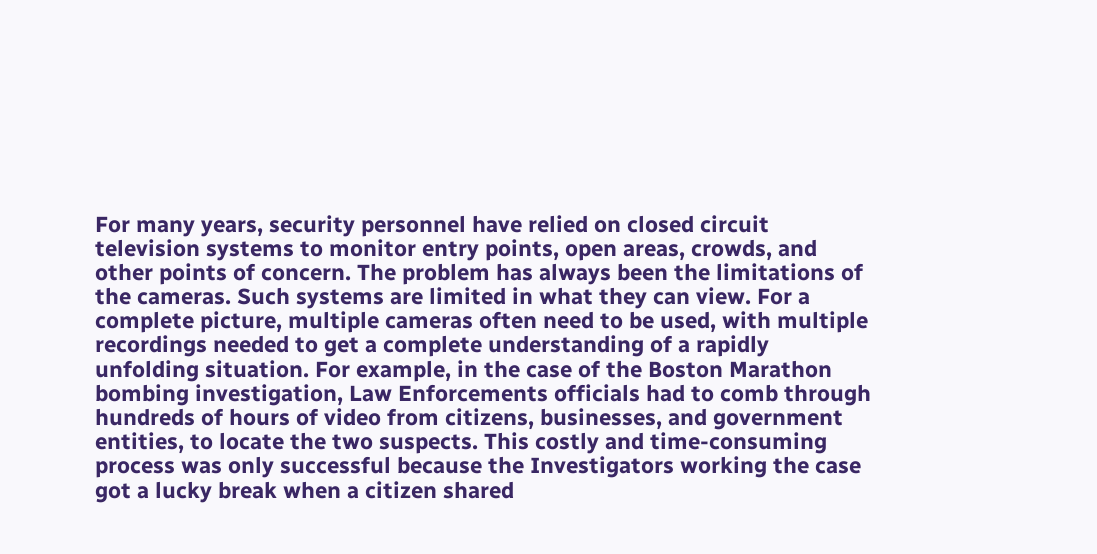For many years, security personnel have relied on closed circuit television systems to monitor entry points, open areas, crowds, and other points of concern. The problem has always been the limitations of the cameras. Such systems are limited in what they can view. For a complete picture, multiple cameras often need to be used, with multiple recordings needed to get a complete understanding of a rapidly unfolding situation. For example, in the case of the Boston Marathon bombing investigation, Law Enforcements officials had to comb through hundreds of hours of video from citizens, businesses, and government entities, to locate the two suspects. This costly and time-consuming process was only successful because the Investigators working the case got a lucky break when a citizen shared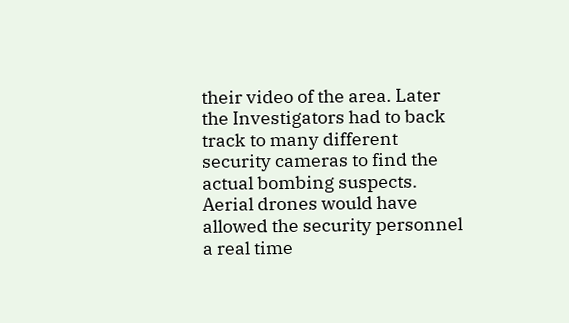their video of the area. Later the Investigators had to back track to many different security cameras to find the actual bombing suspects. Aerial drones would have allowed the security personnel a real time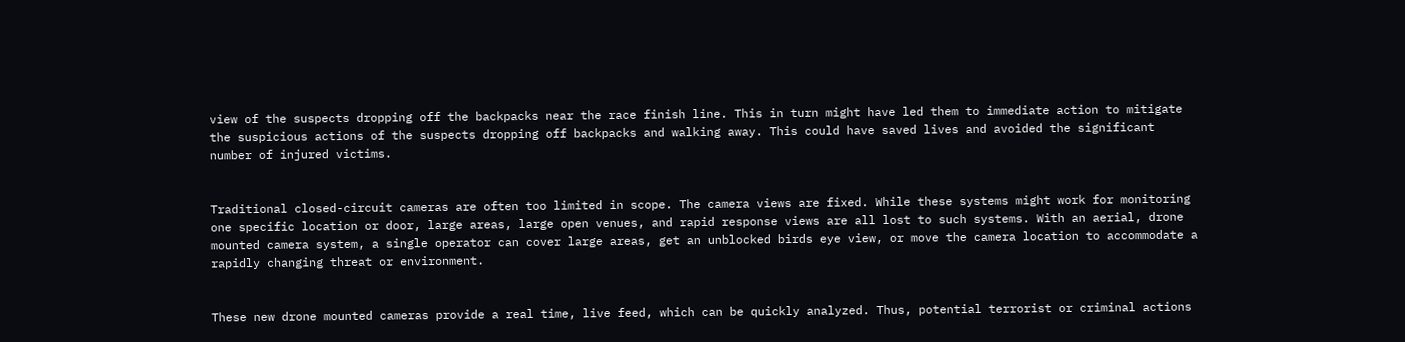view of the suspects dropping off the backpacks near the race finish line. This in turn might have led them to immediate action to mitigate the suspicious actions of the suspects dropping off backpacks and walking away. This could have saved lives and avoided the significant number of injured victims.


Traditional closed-circuit cameras are often too limited in scope. The camera views are fixed. While these systems might work for monitoring one specific location or door, large areas, large open venues, and rapid response views are all lost to such systems. With an aerial, drone mounted camera system, a single operator can cover large areas, get an unblocked birds eye view, or move the camera location to accommodate a rapidly changing threat or environment.


These new drone mounted cameras provide a real time, live feed, which can be quickly analyzed. Thus, potential terrorist or criminal actions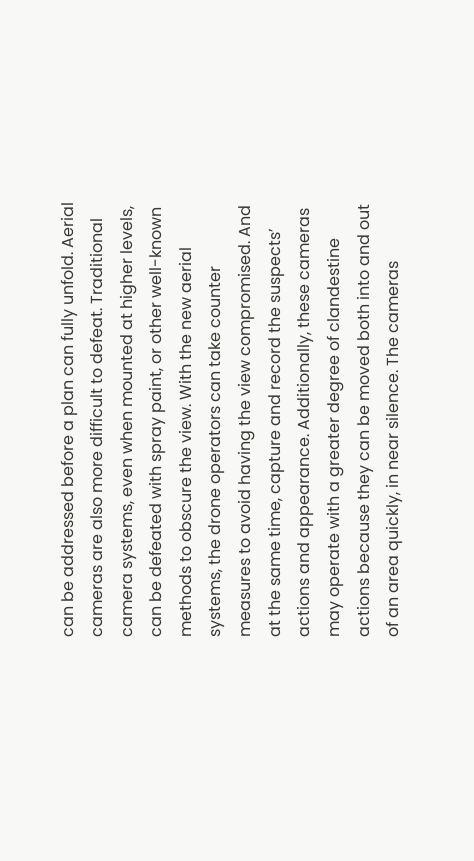can be addressed before a plan can fully unfold. Aerial cameras are also more difficult to defeat. Traditional camera systems, even when mounted at higher levels, can be defeated with spray paint, or other well-known methods to obscure the view. With the new aerial systems, the drone operators can take counter measures to avoid having the view compromised. And at the same time, capture and record the suspects’ actions and appearance. Additionally, these cameras may operate with a greater degree of clandestine actions because they can be moved both into and out of an area quickly, in near silence. The cameras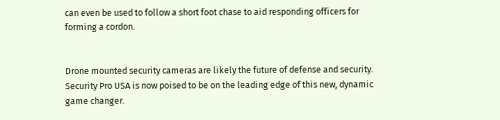can even be used to follow a short foot chase to aid responding officers for forming a cordon.


Drone mounted security cameras are likely the future of defense and security. Security Pro USA is now poised to be on the leading edge of this new, dynamic game changer.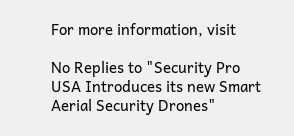For more information, visit

No Replies to "Security Pro USA Introduces its new Smart Aerial Security Drones"